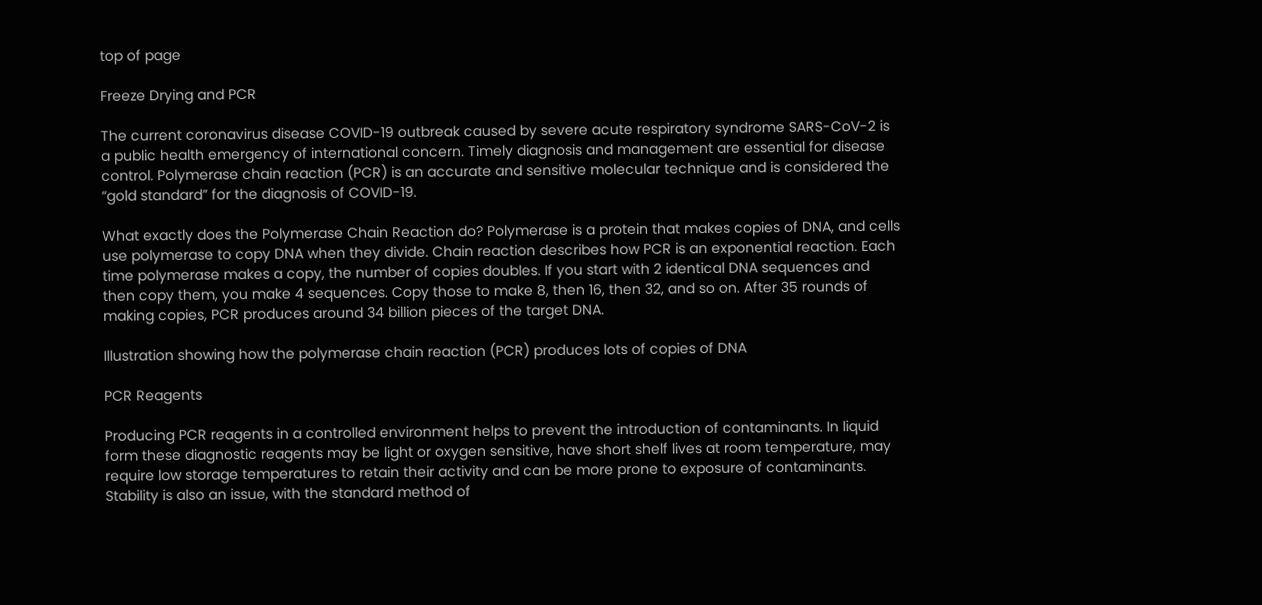top of page

Freeze Drying and PCR

The current coronavirus disease COVID-19 outbreak caused by severe acute respiratory syndrome SARS-CoV-2 is a public health emergency of international concern. Timely diagnosis and management are essential for disease control. Polymerase chain reaction (PCR) is an accurate and sensitive molecular technique and is considered the “gold standard” for the diagnosis of COVID-19.

What exactly does the Polymerase Chain Reaction do? Polymerase is a protein that makes copies of DNA, and cells use polymerase to copy DNA when they divide. Chain reaction describes how PCR is an exponential reaction. Each time polymerase makes a copy, the number of copies doubles. If you start with 2 identical DNA sequences and then copy them, you make 4 sequences. Copy those to make 8, then 16, then 32, and so on. After 35 rounds of making copies, PCR produces around 34 billion pieces of the target DNA.

Illustration showing how the polymerase chain reaction (PCR) produces lots of copies of DNA

PCR Reagents

Producing PCR reagents in a controlled environment helps to prevent the introduction of contaminants. In liquid form these diagnostic reagents may be light or oxygen sensitive, have short shelf lives at room temperature, may require low storage temperatures to retain their activity and can be more prone to exposure of contaminants. Stability is also an issue, with the standard method of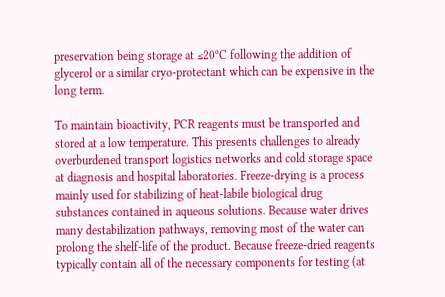preservation being storage at ≤20⁰C following the addition of glycerol or a similar cryo-protectant which can be expensive in the long term.

To maintain bioactivity, PCR reagents must be transported and stored at a low temperature. This presents challenges to already overburdened transport logistics networks and cold storage space at diagnosis and hospital laboratories. Freeze-drying is a process mainly used for stabilizing of heat-labile biological drug substances contained in aqueous solutions. Because water drives many destabilization pathways, removing most of the water can prolong the shelf-life of the product. Because freeze-dried reagents typically contain all of the necessary components for testing (at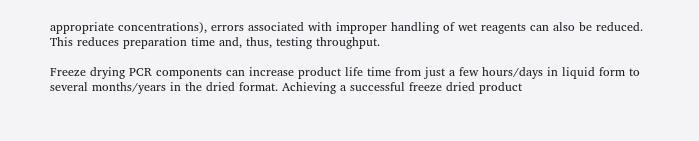appropriate concentrations), errors associated with improper handling of wet reagents can also be reduced. This reduces preparation time and, thus, testing throughput.

Freeze drying PCR components can increase product life time from just a few hours/days in liquid form to several months/years in the dried format. Achieving a successful freeze dried product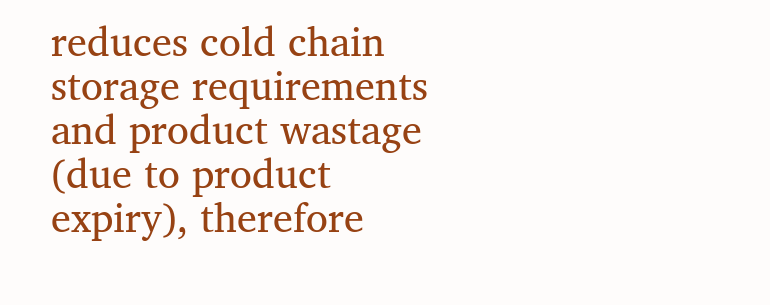reduces cold chain storage requirements and product wastage (due to product expiry), therefore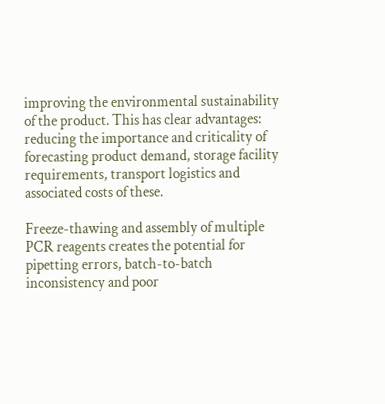improving the environmental sustainability of the product. This has clear advantages: reducing the importance and criticality of forecasting product demand, storage facility requirements, transport logistics and associated costs of these.

Freeze-thawing and assembly of multiple PCR reagents creates the potential for pipetting errors, batch-to-batch inconsistency and poor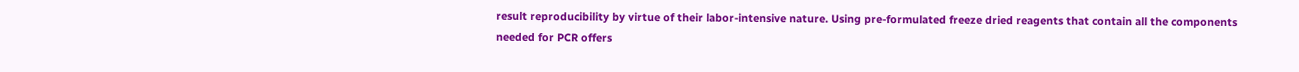result reproducibility by virtue of their labor-intensive nature. Using pre-formulated freeze dried reagents that contain all the components needed for PCR offers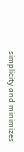simplicity and minimizes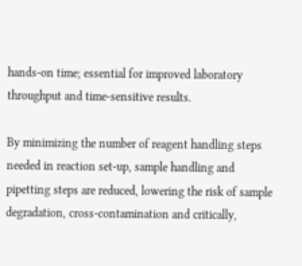hands-on time; essential for improved laboratory throughput and time-sensitive results.

By minimizing the number of reagent handling steps needed in reaction set-up, sample handling and pipetting steps are reduced, lowering the risk of sample degradation, cross-contamination and critically,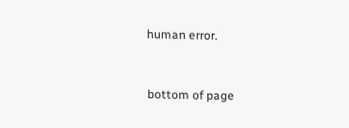human error.


bottom of page